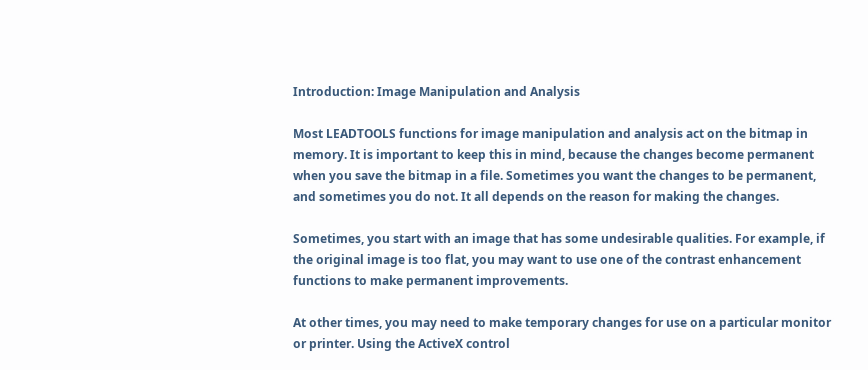Introduction: Image Manipulation and Analysis

Most LEADTOOLS functions for image manipulation and analysis act on the bitmap in memory. It is important to keep this in mind, because the changes become permanent when you save the bitmap in a file. Sometimes you want the changes to be permanent, and sometimes you do not. It all depends on the reason for making the changes.

Sometimes, you start with an image that has some undesirable qualities. For example, if the original image is too flat, you may want to use one of the contrast enhancement functions to make permanent improvements.

At other times, you may need to make temporary changes for use on a particular monitor or printer. Using the ActiveX control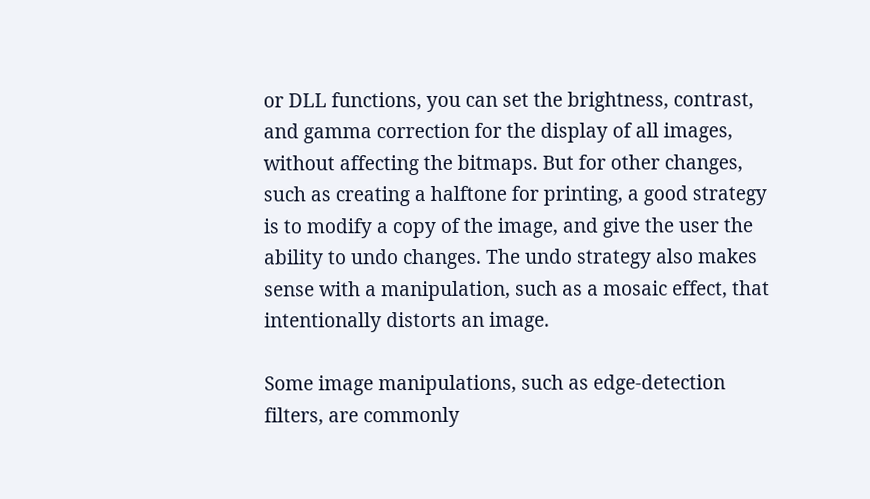or DLL functions, you can set the brightness, contrast, and gamma correction for the display of all images, without affecting the bitmaps. But for other changes, such as creating a halftone for printing, a good strategy is to modify a copy of the image, and give the user the ability to undo changes. The undo strategy also makes sense with a manipulation, such as a mosaic effect, that intentionally distorts an image.

Some image manipulations, such as edge-detection filters, are commonly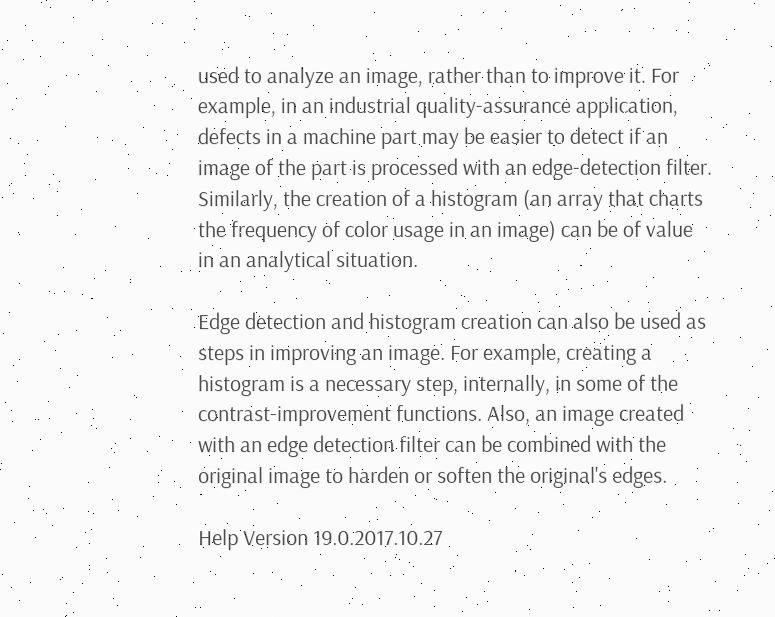used to analyze an image, rather than to improve it. For example, in an industrial quality-assurance application, defects in a machine part may be easier to detect if an image of the part is processed with an edge-detection filter. Similarly, the creation of a histogram (an array that charts the frequency of color usage in an image) can be of value in an analytical situation.

Edge detection and histogram creation can also be used as steps in improving an image. For example, creating a histogram is a necessary step, internally, in some of the contrast-improvement functions. Also, an image created with an edge detection filter can be combined with the original image to harden or soften the original's edges.

Help Version 19.0.2017.10.27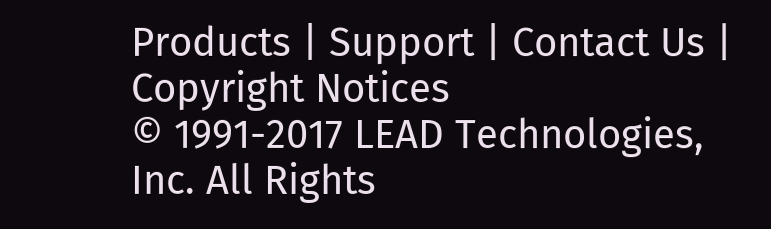Products | Support | Contact Us | Copyright Notices
© 1991-2017 LEAD Technologies, Inc. All Rights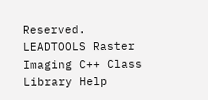Reserved.
LEADTOOLS Raster Imaging C++ Class Library Help